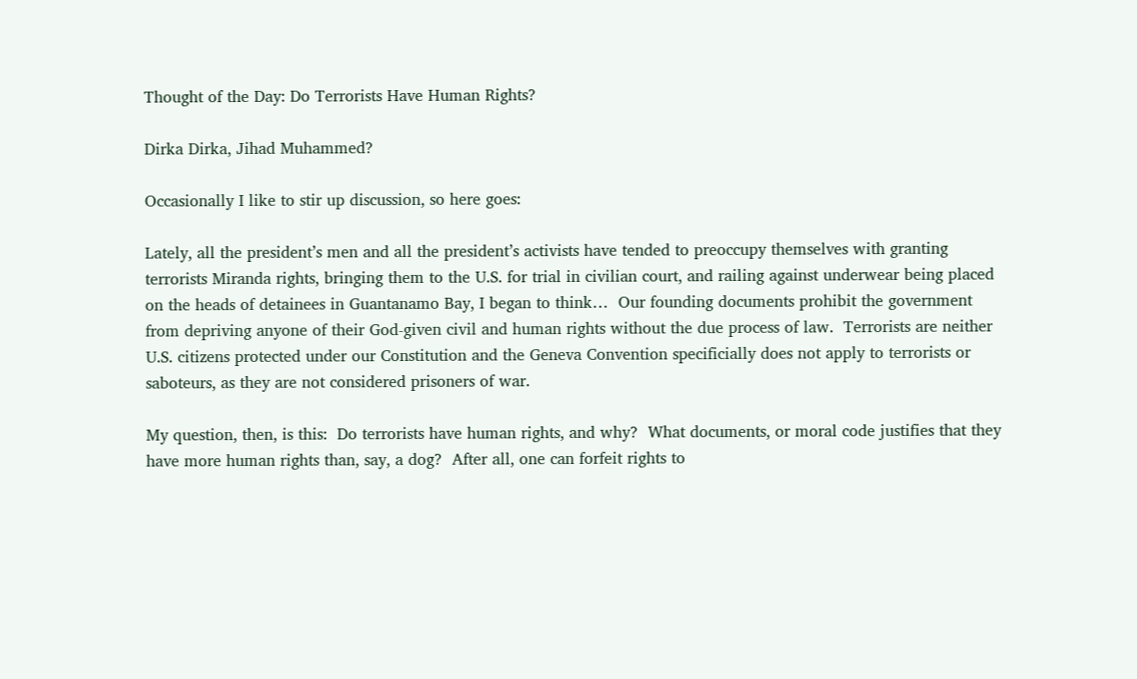Thought of the Day: Do Terrorists Have Human Rights?

Dirka Dirka, Jihad Muhammed?

Occasionally I like to stir up discussion, so here goes:

Lately, all the president’s men and all the president’s activists have tended to preoccupy themselves with granting terrorists Miranda rights, bringing them to the U.S. for trial in civilian court, and railing against underwear being placed on the heads of detainees in Guantanamo Bay, I began to think…  Our founding documents prohibit the government from depriving anyone of their God-given civil and human rights without the due process of law.  Terrorists are neither U.S. citizens protected under our Constitution and the Geneva Convention specificially does not apply to terrorists or saboteurs, as they are not considered prisoners of war.

My question, then, is this:  Do terrorists have human rights, and why?  What documents, or moral code justifies that they have more human rights than, say, a dog?  After all, one can forfeit rights to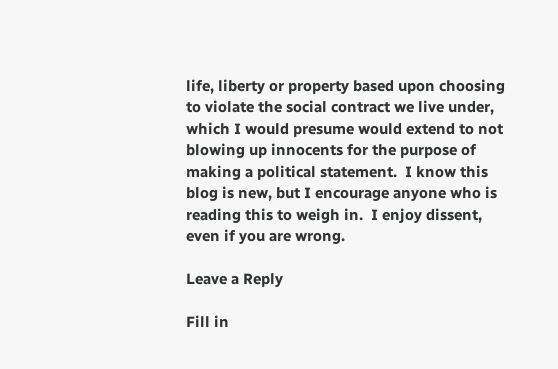life, liberty or property based upon choosing to violate the social contract we live under, which I would presume would extend to not blowing up innocents for the purpose of making a political statement.  I know this blog is new, but I encourage anyone who is reading this to weigh in.  I enjoy dissent, even if you are wrong.

Leave a Reply

Fill in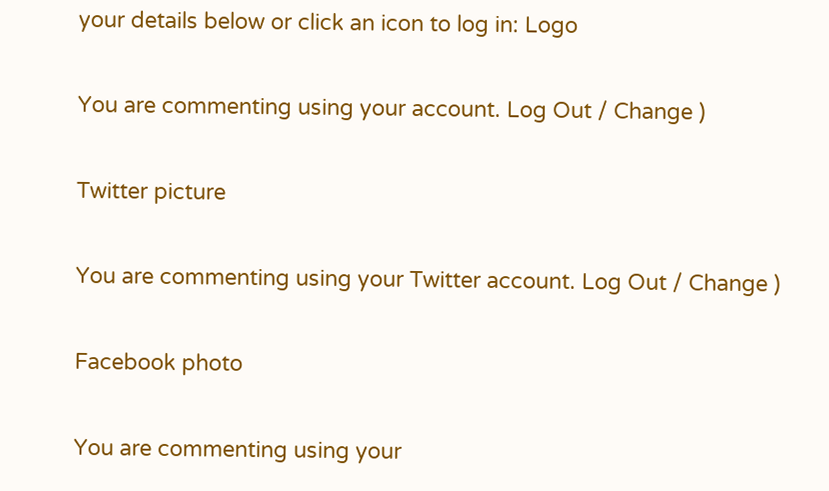your details below or click an icon to log in: Logo

You are commenting using your account. Log Out / Change )

Twitter picture

You are commenting using your Twitter account. Log Out / Change )

Facebook photo

You are commenting using your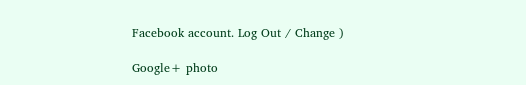Facebook account. Log Out / Change )

Google+ photo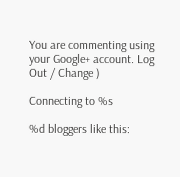You are commenting using your Google+ account. Log Out / Change )

Connecting to %s

%d bloggers like this: